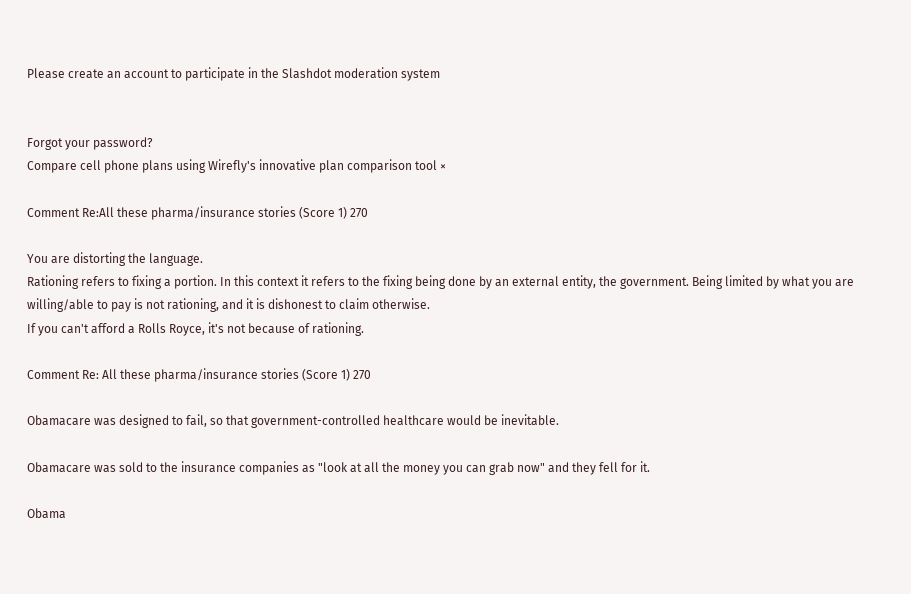Please create an account to participate in the Slashdot moderation system


Forgot your password?
Compare cell phone plans using Wirefly's innovative plan comparison tool ×

Comment Re:All these pharma/insurance stories (Score 1) 270

You are distorting the language.
Rationing refers to fixing a portion. In this context it refers to the fixing being done by an external entity, the government. Being limited by what you are willing/able to pay is not rationing, and it is dishonest to claim otherwise.
If you can't afford a Rolls Royce, it's not because of rationing.

Comment Re: All these pharma/insurance stories (Score 1) 270

Obamacare was designed to fail, so that government-controlled healthcare would be inevitable.

Obamacare was sold to the insurance companies as "look at all the money you can grab now" and they fell for it.

Obama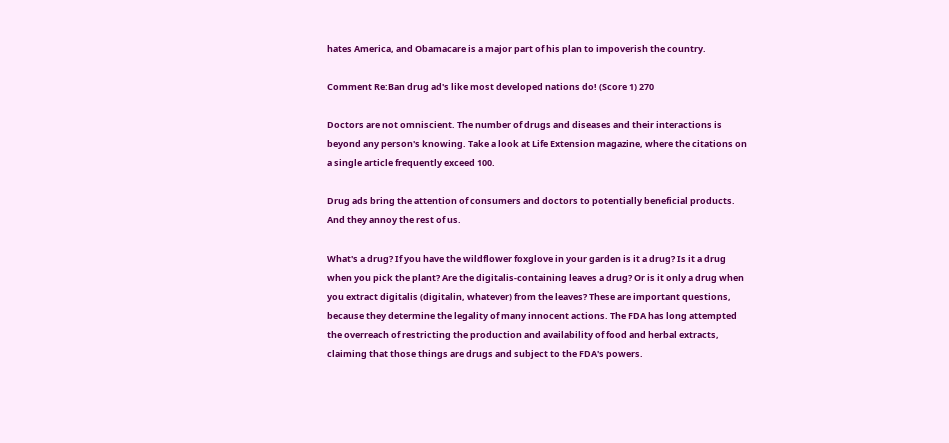hates America, and Obamacare is a major part of his plan to impoverish the country.

Comment Re:Ban drug ad's like most developed nations do! (Score 1) 270

Doctors are not omniscient. The number of drugs and diseases and their interactions is beyond any person's knowing. Take a look at Life Extension magazine, where the citations on a single article frequently exceed 100.

Drug ads bring the attention of consumers and doctors to potentially beneficial products. And they annoy the rest of us.

What's a drug? If you have the wildflower foxglove in your garden is it a drug? Is it a drug when you pick the plant? Are the digitalis-containing leaves a drug? Or is it only a drug when you extract digitalis (digitalin, whatever) from the leaves? These are important questions, because they determine the legality of many innocent actions. The FDA has long attempted the overreach of restricting the production and availability of food and herbal extracts, claiming that those things are drugs and subject to the FDA's powers.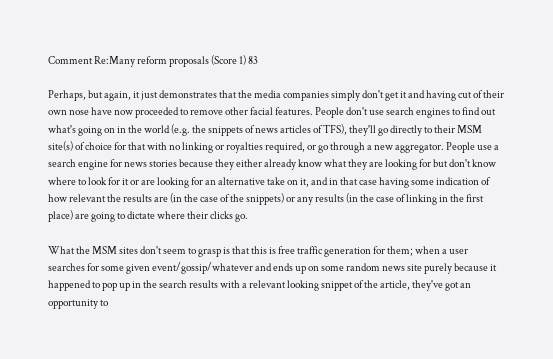Comment Re:Many reform proposals (Score 1) 83

Perhaps, but again, it just demonstrates that the media companies simply don't get it and having cut of their own nose have now proceeded to remove other facial features. People don't use search engines to find out what's going on in the world (e.g. the snippets of news articles of TFS), they'll go directly to their MSM site(s) of choice for that with no linking or royalties required, or go through a new aggregator. People use a search engine for news stories because they either already know what they are looking for but don't know where to look for it or are looking for an alternative take on it, and in that case having some indication of how relevant the results are (in the case of the snippets) or any results (in the case of linking in the first place) are going to dictate where their clicks go.

What the MSM sites don't seem to grasp is that this is free traffic generation for them; when a user searches for some given event/gossip/whatever and ends up on some random news site purely because it happened to pop up in the search results with a relevant looking snippet of the article, they've got an opportunity to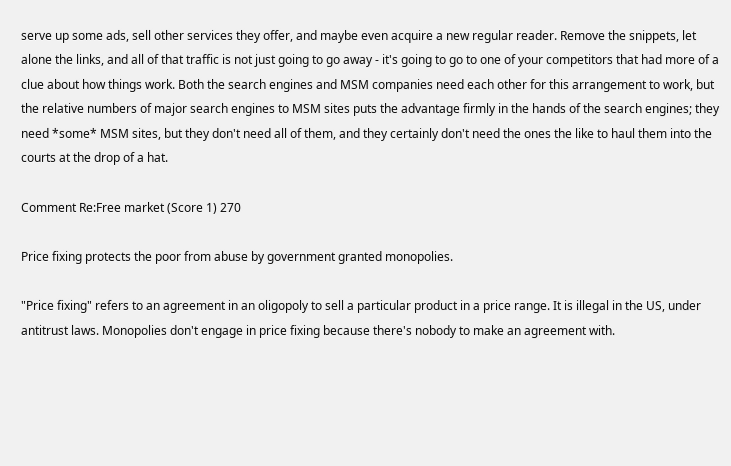serve up some ads, sell other services they offer, and maybe even acquire a new regular reader. Remove the snippets, let alone the links, and all of that traffic is not just going to go away - it's going to go to one of your competitors that had more of a clue about how things work. Both the search engines and MSM companies need each other for this arrangement to work, but the relative numbers of major search engines to MSM sites puts the advantage firmly in the hands of the search engines; they need *some* MSM sites, but they don't need all of them, and they certainly don't need the ones the like to haul them into the courts at the drop of a hat.

Comment Re:Free market (Score 1) 270

Price fixing protects the poor from abuse by government granted monopolies.

"Price fixing" refers to an agreement in an oligopoly to sell a particular product in a price range. It is illegal in the US, under antitrust laws. Monopolies don't engage in price fixing because there's nobody to make an agreement with.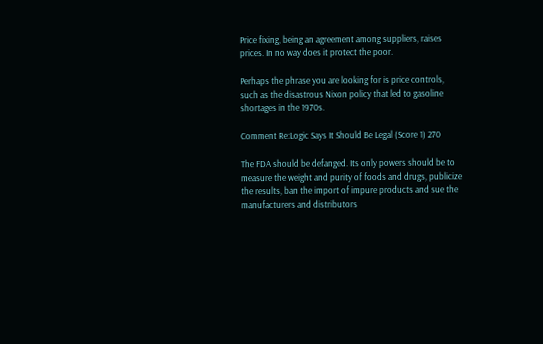Price fixing, being an agreement among suppliers, raises prices. In no way does it protect the poor.

Perhaps the phrase you are looking for is price controls, such as the disastrous Nixon policy that led to gasoline shortages in the 1970s.

Comment Re:Logic Says It Should Be Legal (Score 1) 270

The FDA should be defanged. Its only powers should be to measure the weight and purity of foods and drugs, publicize the results, ban the import of impure products and sue the manufacturers and distributors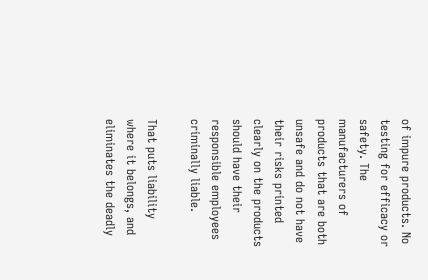of impure products. No testing for efficacy or safety. The manufacturers of products that are both unsafe and do not have their risks printed clearly on the products should have their responsible employees criminally liable.

That puts liability where it belongs, and eliminates the deadly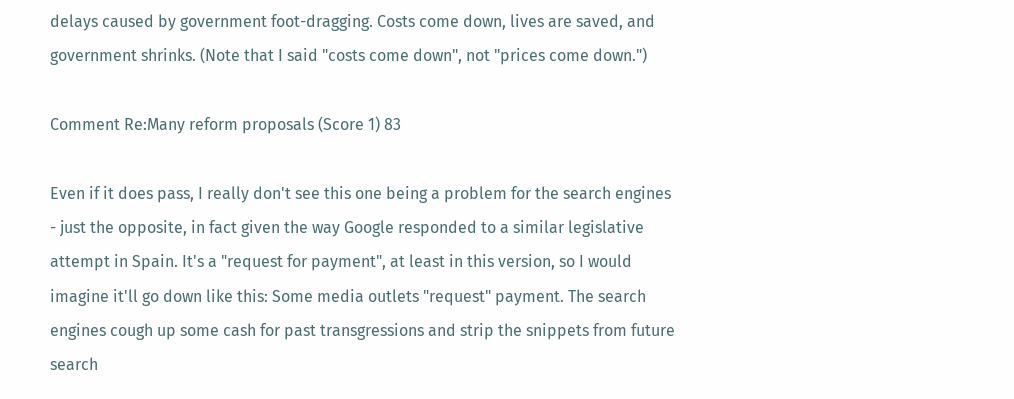delays caused by government foot-dragging. Costs come down, lives are saved, and government shrinks. (Note that I said "costs come down", not "prices come down.")

Comment Re:Many reform proposals (Score 1) 83

Even if it does pass, I really don't see this one being a problem for the search engines - just the opposite, in fact given the way Google responded to a similar legislative attempt in Spain. It's a "request for payment", at least in this version, so I would imagine it'll go down like this: Some media outlets "request" payment. The search engines cough up some cash for past transgressions and strip the snippets from future search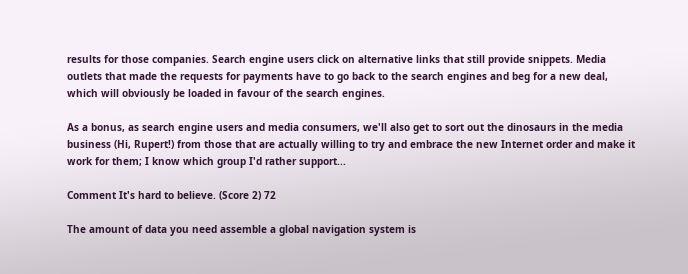results for those companies. Search engine users click on alternative links that still provide snippets. Media outlets that made the requests for payments have to go back to the search engines and beg for a new deal, which will obviously be loaded in favour of the search engines.

As a bonus, as search engine users and media consumers, we'll also get to sort out the dinosaurs in the media business (Hi, Rupert!) from those that are actually willing to try and embrace the new Internet order and make it work for them; I know which group I'd rather support...

Comment It's hard to believe. (Score 2) 72

The amount of data you need assemble a global navigation system is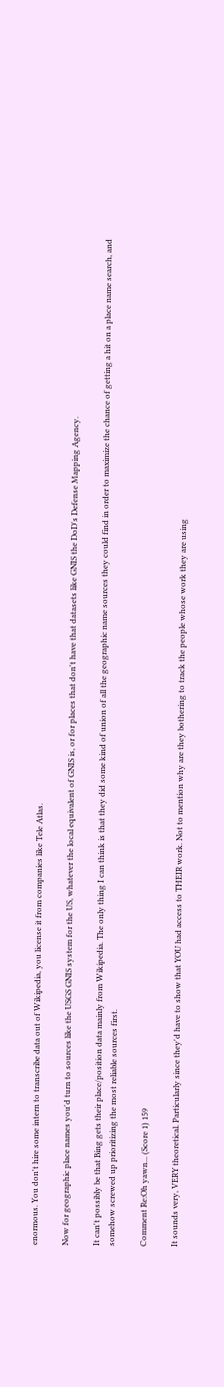enormous. You don't hire some intern to transcribe data out of Wikipedia, you license it from companies like Tele Atlas.

Now for geographic place names you'd turn to sources like the USGS GNIS system for the US, whatever the local equivalent of GNIS is, or for places that don't have that datasets like GNIS the DoD's Defense Mapping Agency.

It can't possibly be that Bing gets their place/position data mainly from Wikipedia. The only thing I can think is that they did some kind of union of all the geographic name sources they could find in order to maximize the chance of getting a hit on a place name search, and somehow screwed up prioritizing the most reliable sources first.

Comment Re:Oh yawn... (Score 1) 159

It sounds very, VERY theoretical. Particularly since they'd have to show that YOU had access to THEIR work. Not to mention why are they bothering to track the people whose work they are using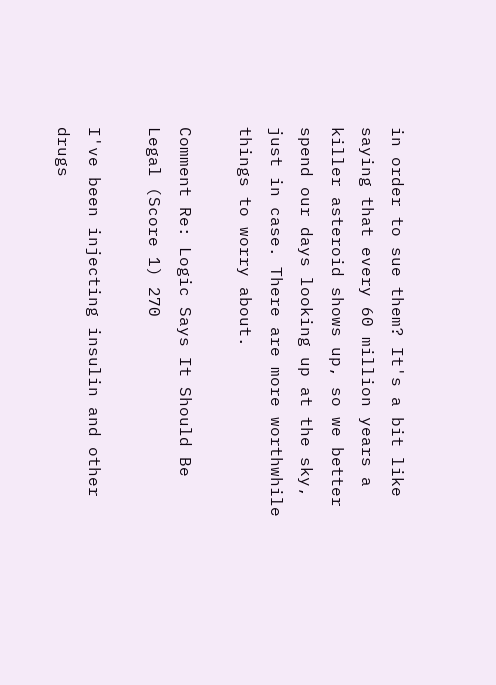in order to sue them? It's a bit like saying that every 60 million years a killer asteroid shows up, so we better spend our days looking up at the sky, just in case. There are more worthwhile things to worry about.

Comment Re: Logic Says It Should Be Legal (Score 1) 270

I've been injecting insulin and other drugs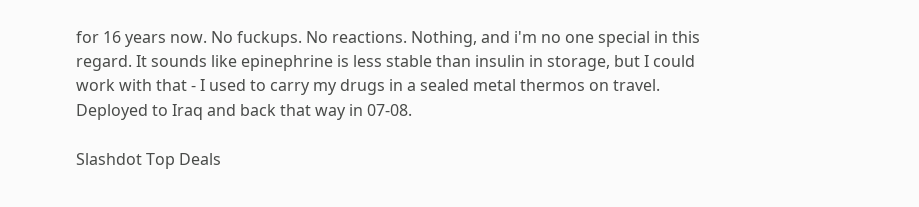for 16 years now. No fuckups. No reactions. Nothing, and i'm no one special in this regard. It sounds like epinephrine is less stable than insulin in storage, but I could work with that - I used to carry my drugs in a sealed metal thermos on travel. Deployed to Iraq and back that way in 07-08.

Slashdot Top Deals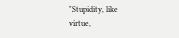"Stupidity, like virtue,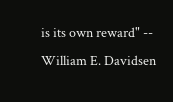is its own reward" -- William E. Davidsen